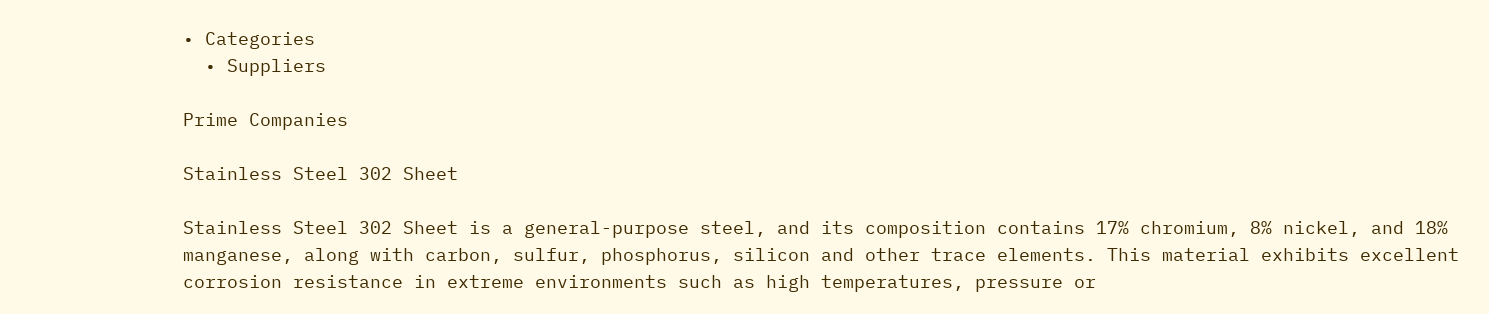• Categories
  • Suppliers

Prime Companies

Stainless Steel 302 Sheet

Stainless Steel 302 Sheet is a general-purpose steel, and its composition contains 17% chromium, 8% nickel, and 18% manganese, along with carbon, sulfur, phosphorus, silicon and other trace elements. This material exhibits excellent corrosion resistance in extreme environments such as high temperatures, pressure or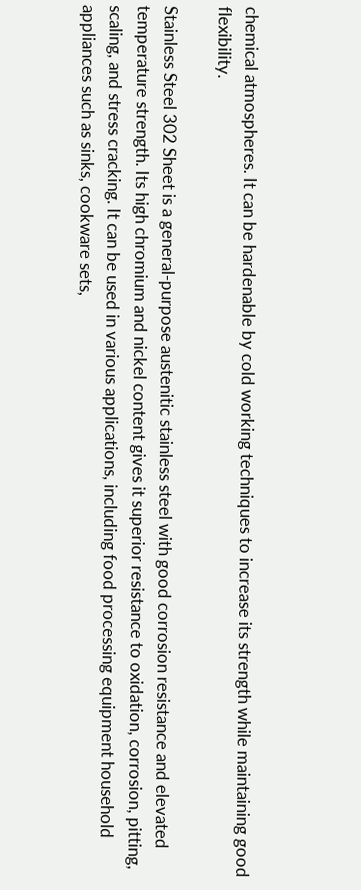chemical atmospheres. It can be hardenable by cold working techniques to increase its strength while maintaining good flexibility.

Stainless Steel 302 Sheet is a general-purpose austenitic stainless steel with good corrosion resistance and elevated temperature strength. Its high chromium and nickel content gives it superior resistance to oxidation, corrosion, pitting, scaling, and stress cracking. It can be used in various applications, including food processing equipment household appliances such as sinks, cookware sets,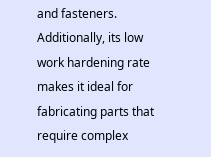and fasteners. Additionally, its low work hardening rate makes it ideal for fabricating parts that require complex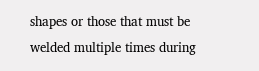shapes or those that must be welded multiple times during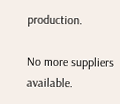production.

No more suppliers available.